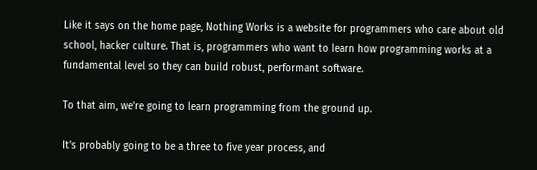Like it says on the home page, Nothing Works is a website for programmers who care about old school, hacker culture. That is, programmers who want to learn how programming works at a fundamental level so they can build robust, performant software.

To that aim, we're going to learn programming from the ground up.

It's probably going to be a three to five year process, and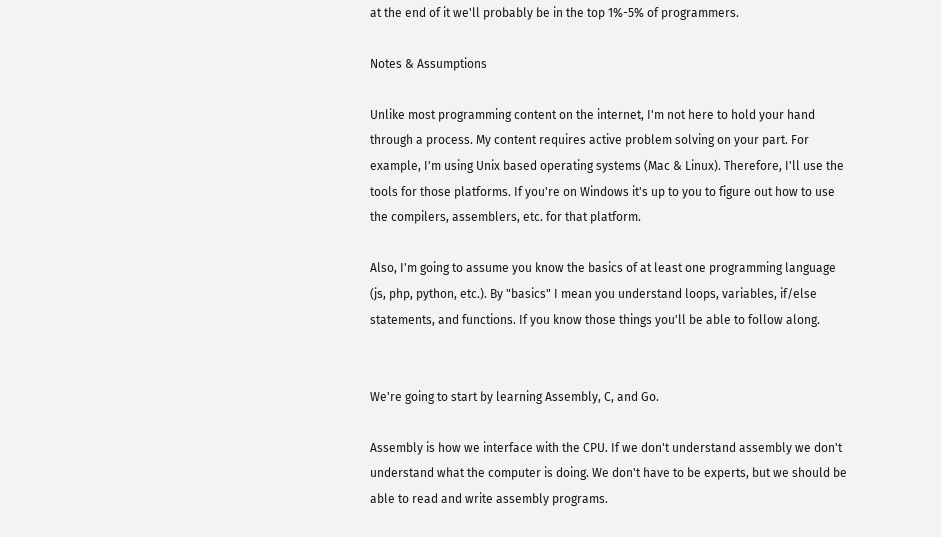at the end of it we'll probably be in the top 1%-5% of programmers.

Notes & Assumptions

Unlike most programming content on the internet, I'm not here to hold your hand through a process. My content requires active problem solving on your part. For example, I'm using Unix based operating systems (Mac & Linux). Therefore, I'll use the tools for those platforms. If you're on Windows it's up to you to figure out how to use the compilers, assemblers, etc. for that platform.

Also, I'm going to assume you know the basics of at least one programming language (js, php, python, etc.). By "basics" I mean you understand loops, variables, if/else statements, and functions. If you know those things you'll be able to follow along.


We're going to start by learning Assembly, C, and Go.

Assembly is how we interface with the CPU. If we don't understand assembly we don't understand what the computer is doing. We don't have to be experts, but we should be able to read and write assembly programs.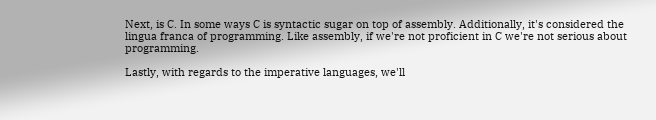Next, is C. In some ways C is syntactic sugar on top of assembly. Additionally, it's considered the lingua franca of programming. Like assembly, if we're not proficient in C we're not serious about programming.

Lastly, with regards to the imperative languages, we'll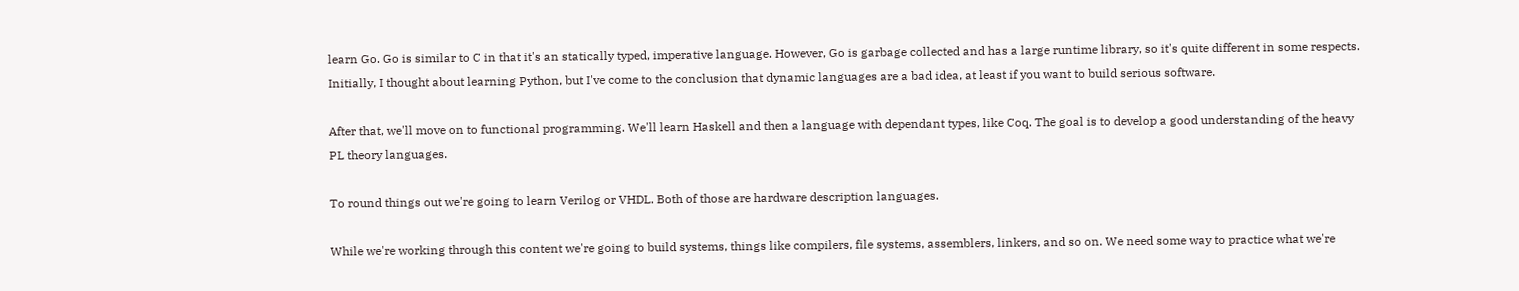learn Go. Go is similar to C in that it's an statically typed, imperative language. However, Go is garbage collected and has a large runtime library, so it's quite different in some respects. Initially, I thought about learning Python, but I've come to the conclusion that dynamic languages are a bad idea, at least if you want to build serious software.

After that, we'll move on to functional programming. We'll learn Haskell and then a language with dependant types, like Coq. The goal is to develop a good understanding of the heavy PL theory languages.

To round things out we're going to learn Verilog or VHDL. Both of those are hardware description languages.

While we're working through this content we're going to build systems, things like compilers, file systems, assemblers, linkers, and so on. We need some way to practice what we're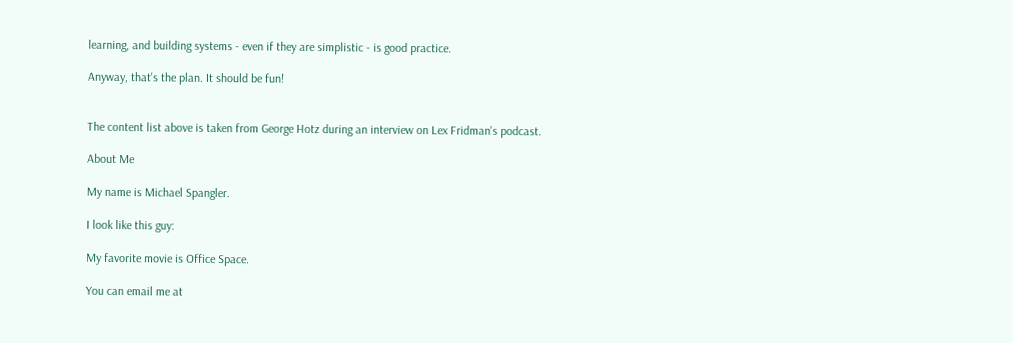learning, and building systems - even if they are simplistic - is good practice.

Anyway, that's the plan. It should be fun!


The content list above is taken from George Hotz during an interview on Lex Fridman's podcast.

About Me

My name is Michael Spangler.

I look like this guy:

My favorite movie is Office Space.

You can email me at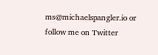ms@michaelspangler.io or follow me on Twitter